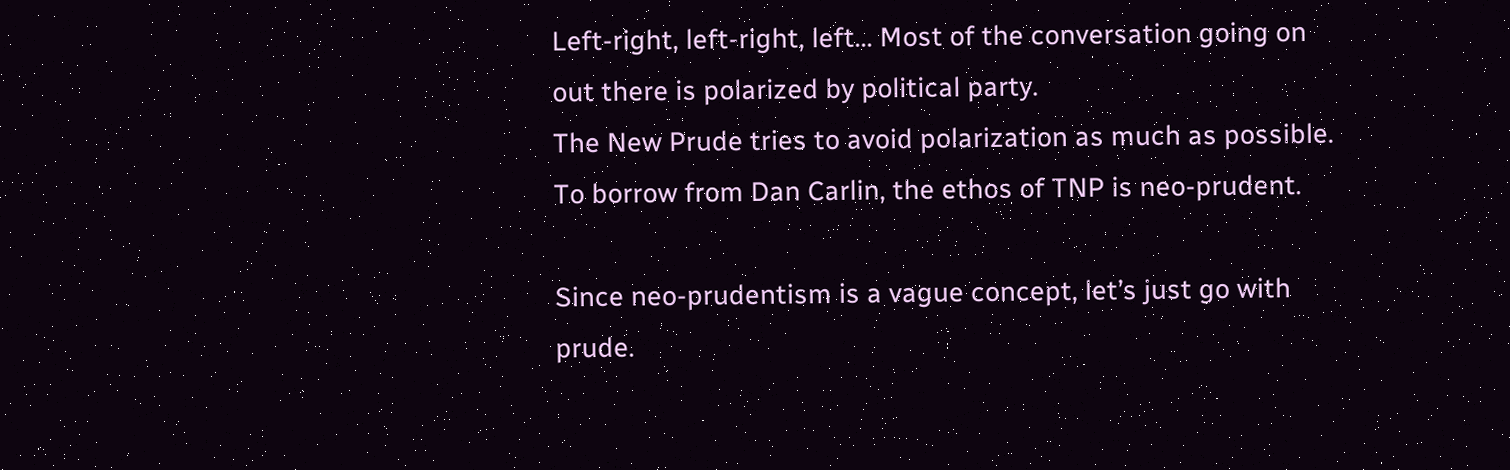Left-right, left-right, left… Most of the conversation going on out there is polarized by political party.
The New Prude tries to avoid polarization as much as possible. To borrow from Dan Carlin, the ethos of TNP is neo-prudent.

Since neo-prudentism is a vague concept, let’s just go with prude.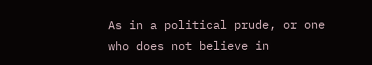As in a political prude, or one who does not believe in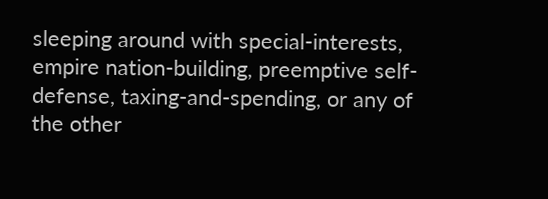sleeping around with special-interests, empire nation-building, preemptive self-defense, taxing-and-spending, or any of the other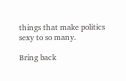things that make politics sexy to so many.

Bring back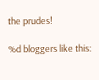the prudes!

%d bloggers like this: